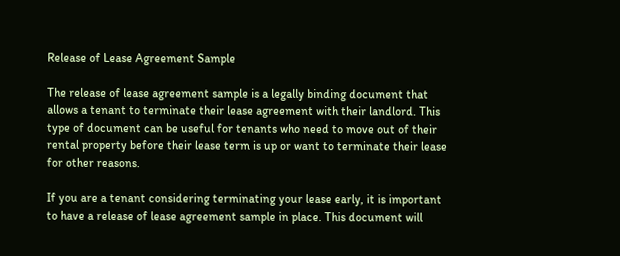Release of Lease Agreement Sample

The release of lease agreement sample is a legally binding document that allows a tenant to terminate their lease agreement with their landlord. This type of document can be useful for tenants who need to move out of their rental property before their lease term is up or want to terminate their lease for other reasons.

If you are a tenant considering terminating your lease early, it is important to have a release of lease agreement sample in place. This document will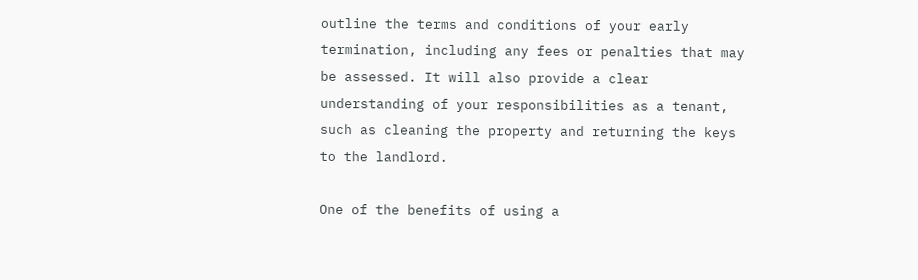outline the terms and conditions of your early termination, including any fees or penalties that may be assessed. It will also provide a clear understanding of your responsibilities as a tenant, such as cleaning the property and returning the keys to the landlord.

One of the benefits of using a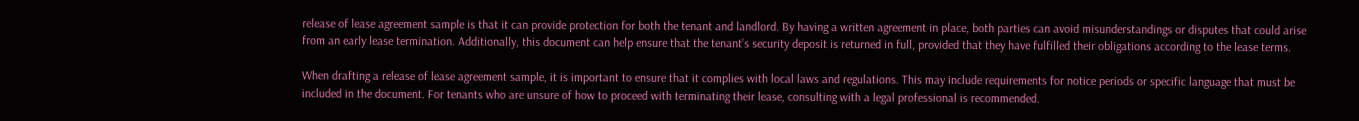release of lease agreement sample is that it can provide protection for both the tenant and landlord. By having a written agreement in place, both parties can avoid misunderstandings or disputes that could arise from an early lease termination. Additionally, this document can help ensure that the tenant’s security deposit is returned in full, provided that they have fulfilled their obligations according to the lease terms.

When drafting a release of lease agreement sample, it is important to ensure that it complies with local laws and regulations. This may include requirements for notice periods or specific language that must be included in the document. For tenants who are unsure of how to proceed with terminating their lease, consulting with a legal professional is recommended.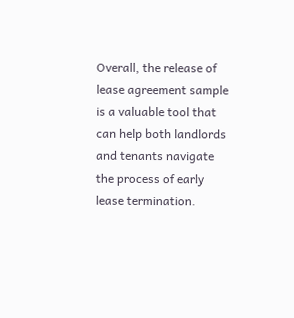Overall, the release of lease agreement sample is a valuable tool that can help both landlords and tenants navigate the process of early lease termination.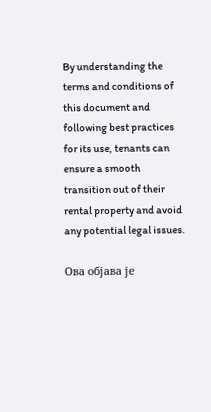By understanding the terms and conditions of this document and following best practices for its use, tenants can ensure a smooth transition out of their rental property and avoid any potential legal issues.

Ова објава је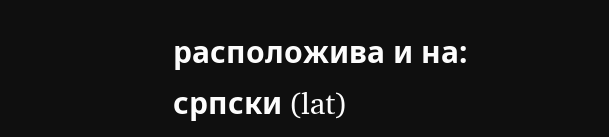расположива и на: српски (lat)